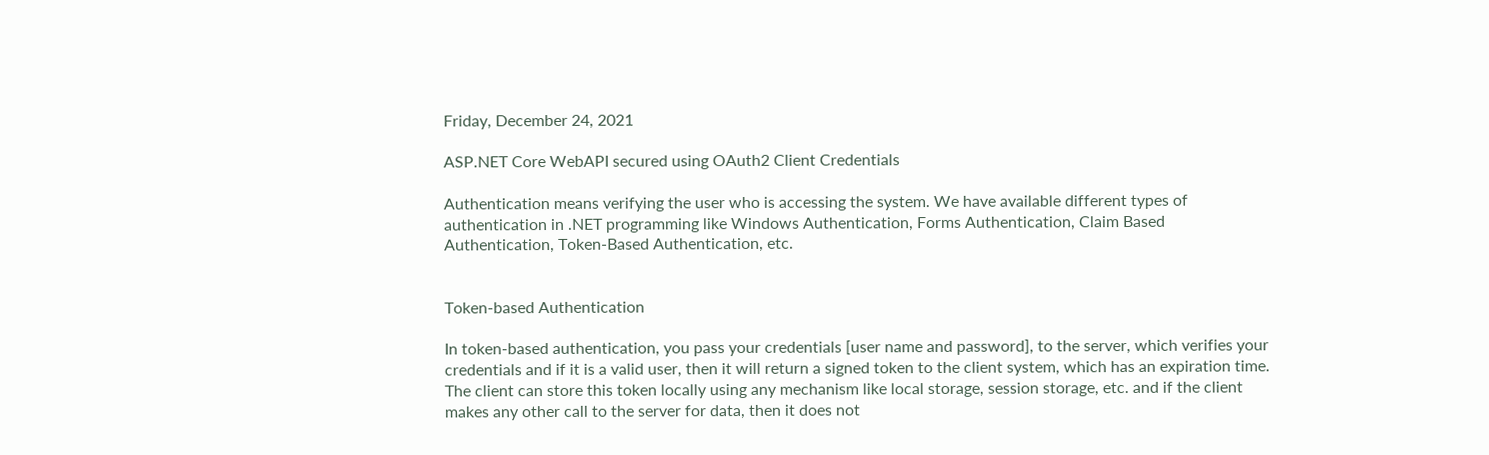Friday, December 24, 2021

ASP.NET Core WebAPI secured using OAuth2 Client Credentials

Authentication means verifying the user who is accessing the system. We have available different types of authentication in .NET programming like Windows Authentication, Forms Authentication, Claim Based Authentication, Token-Based Authentication, etc.


Token-based Authentication

In token-based authentication, you pass your credentials [user name and password], to the server, which verifies your credentials and if it is a valid user, then it will return a signed token to the client system, which has an expiration time. The client can store this token locally using any mechanism like local storage, session storage, etc. and if the client makes any other call to the server for data, then it does not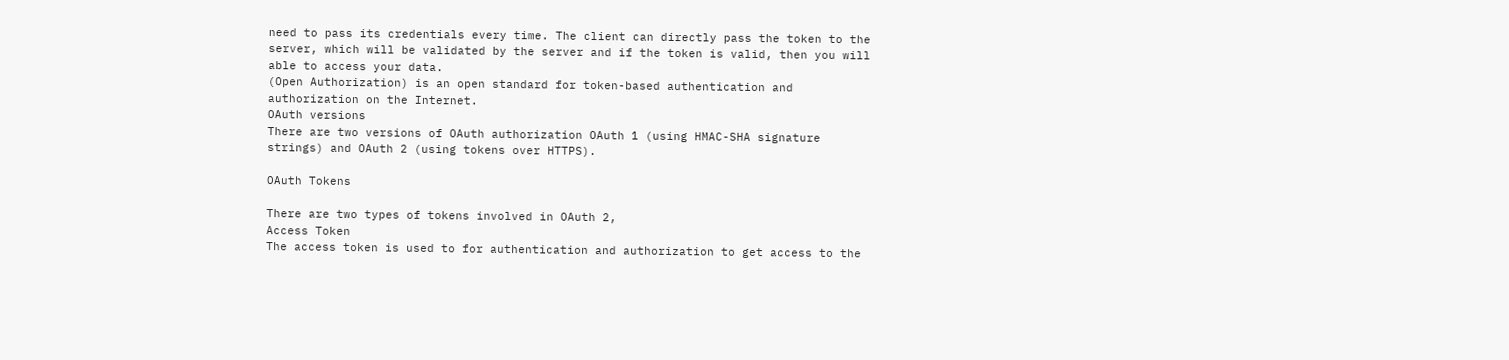need to pass its credentials every time. The client can directly pass the token to the server, which will be validated by the server and if the token is valid, then you will able to access your data.
(Open Authorization) is an open standard for token-based authentication and authorization on the Internet.
OAuth versions
There are two versions of OAuth authorization OAuth 1 (using HMAC-SHA signature strings) and OAuth 2 (using tokens over HTTPS).

OAuth Tokens

There are two types of tokens involved in OAuth 2,
Access Token
The access token is used to for authentication and authorization to get access to the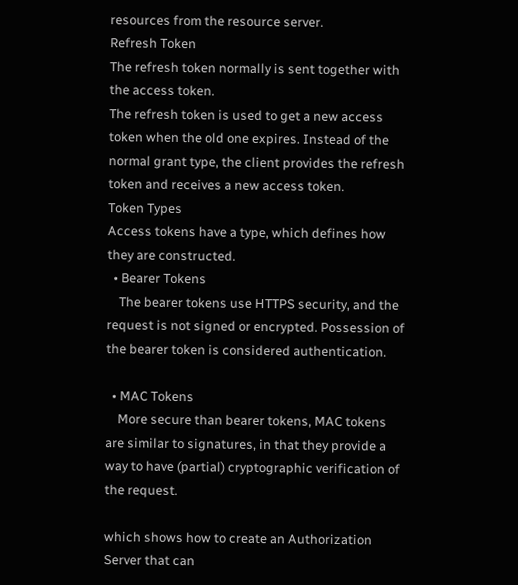resources from the resource server.
Refresh Token
The refresh token normally is sent together with the access token.
The refresh token is used to get a new access token when the old one expires. Instead of the normal grant type, the client provides the refresh token and receives a new access token.
Token Types
Access tokens have a type, which defines how they are constructed.
  • Bearer Tokens
    The bearer tokens use HTTPS security, and the request is not signed or encrypted. Possession of the bearer token is considered authentication.

  • MAC Tokens
    More secure than bearer tokens, MAC tokens are similar to signatures, in that they provide a way to have (partial) cryptographic verification of the request.

which shows how to create an Authorization Server that can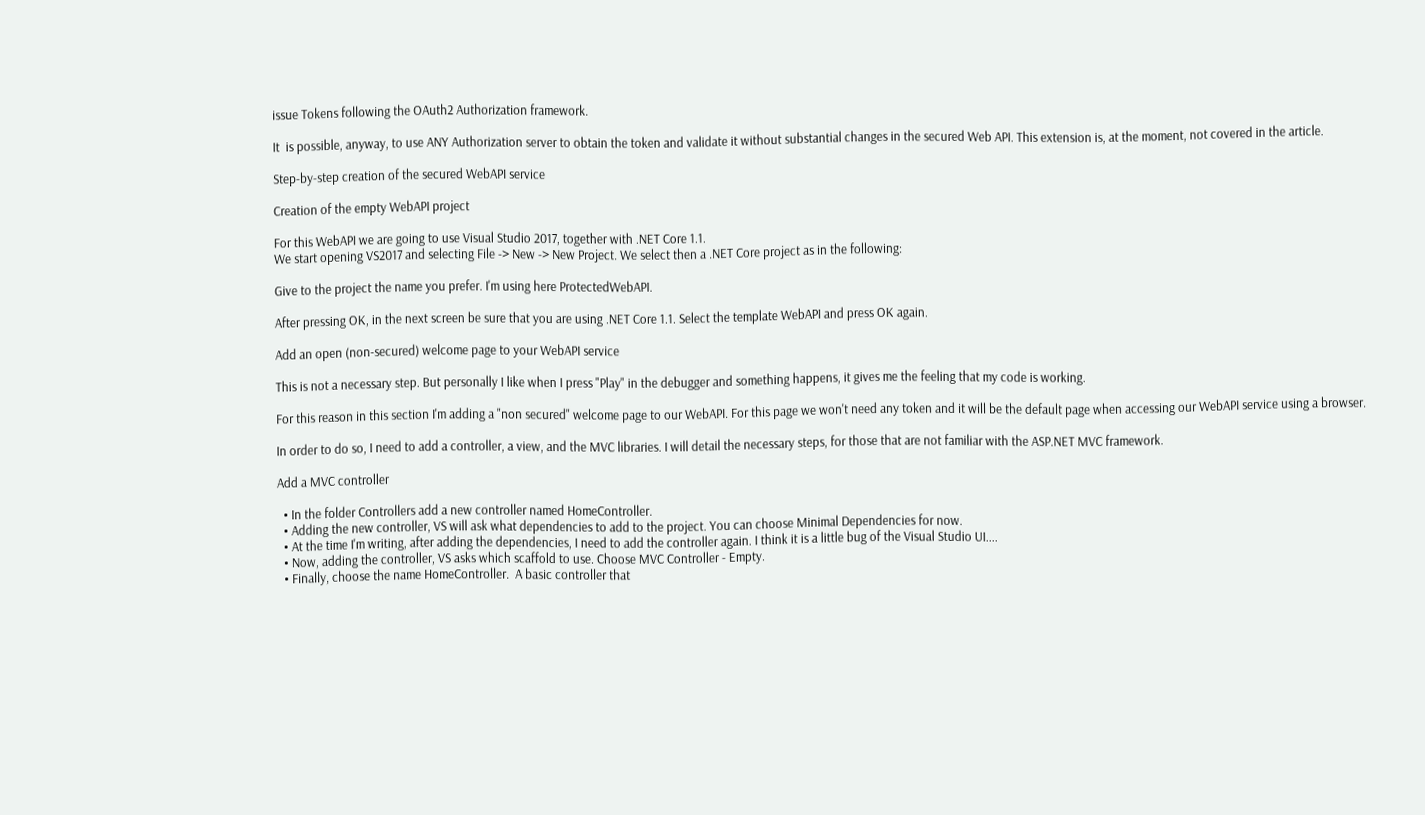issue Tokens following the OAuth2 Authorization framework.

It  is possible, anyway, to use ANY Authorization server to obtain the token and validate it without substantial changes in the secured Web API. This extension is, at the moment, not covered in the article.

Step-by-step creation of the secured WebAPI service

Creation of the empty WebAPI project

For this WebAPI we are going to use Visual Studio 2017, together with .NET Core 1.1.
We start opening VS2017 and selecting File -> New -> New Project. We select then a .NET Core project as in the following:

Give to the project the name you prefer. I'm using here ProtectedWebAPI.

After pressing OK, in the next screen be sure that you are using .NET Core 1.1. Select the template WebAPI and press OK again.

Add an open (non-secured) welcome page to your WebAPI service

This is not a necessary step. But personally I like when I press "Play" in the debugger and something happens, it gives me the feeling that my code is working.

For this reason in this section I'm adding a "non secured" welcome page to our WebAPI. For this page we won't need any token and it will be the default page when accessing our WebAPI service using a browser.

In order to do so, I need to add a controller, a view, and the MVC libraries. I will detail the necessary steps, for those that are not familiar with the ASP.NET MVC framework.

Add a MVC controller

  • In the folder Controllers add a new controller named HomeController.
  • Adding the new controller, VS will ask what dependencies to add to the project. You can choose Minimal Dependencies for now.
  • At the time I'm writing, after adding the dependencies, I need to add the controller again. I think it is a little bug of the Visual Studio UI....
  • Now, adding the controller, VS asks which scaffold to use. Choose MVC Controller - Empty.
  • Finally, choose the name HomeController.  A basic controller that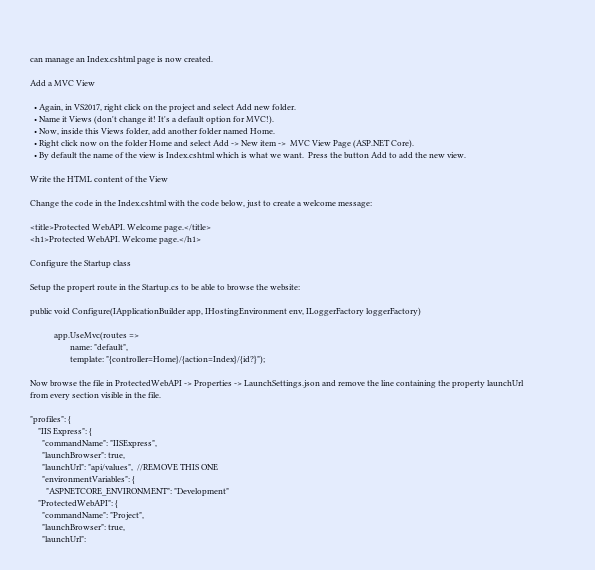can manage an Index.cshtml page is now created.

Add a MVC View

  • Again, in VS2017, right click on the project and select Add new folder.
  • Name it Views (don't change it! It's a default option for MVC!).
  • Now, inside this Views folder, add another folder named Home.
  • Right click now on the folder Home and select Add -> New item ->  MVC View Page (ASP.NET Core).
  • By default the name of the view is Index.cshtml which is what we want.  Press the button Add to add the new view.

Write the HTML content of the View

Change the code in the Index.cshtml with the code below, just to create a welcome message:

<title>Protected WebAPI. Welcome page.</title>
<h1>Protected WebAPI. Welcome page.</h1>

Configure the Startup class

Setup the propert route in the Startup.cs to be able to browse the website:

public void Configure(IApplicationBuilder app, IHostingEnvironment env, ILoggerFactory loggerFactory)

            app.UseMvc(routes =>
                    name: "default",
                    template: "{controller=Home}/{action=Index}/{id?}");

Now browse the file in ProtectedWebAPI -> Properties -> LaunchSettings.json and remove the line containing the property launchUrl from every section visible in the file.

"profiles": {
    "IIS Express": {
      "commandName": "IISExpress",
      "launchBrowser": true,
      "launchUrl": "api/values",  //REMOVE THIS ONE
      "environmentVariables": {
        "ASPNETCORE_ENVIRONMENT": "Development"
    "ProtectedWebAPI": {
      "commandName": "Project",
      "launchBrowser": true,
      "launchUrl":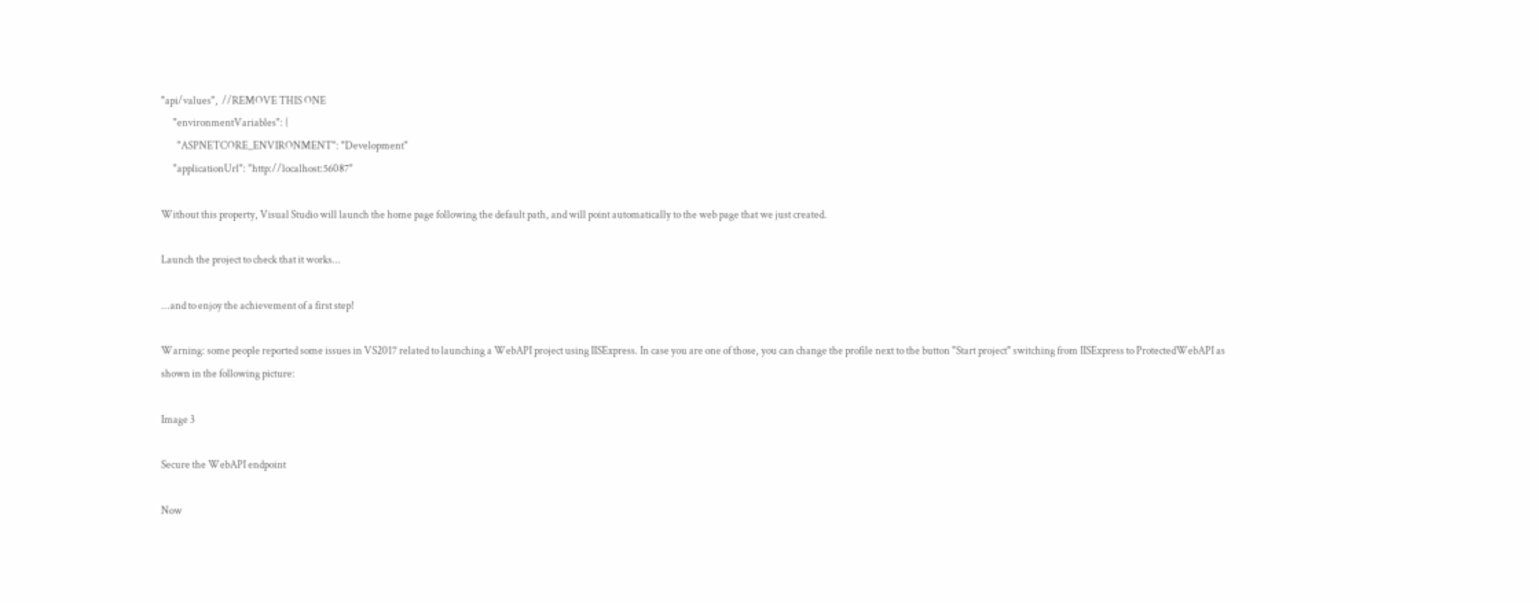"api/values",  //REMOVE THIS ONE
      "environmentVariables": {
        "ASPNETCORE_ENVIRONMENT": "Development"
      "applicationUrl": "http://localhost:56087"

Without this property, Visual Studio will launch the home page following the default path, and will point automatically to the web page that we just created.

Launch the project to check that it works...

...and to enjoy the achievement of a first step!

Warning: some people reported some issues in VS2017 related to launching a WebAPI project using IISExpress. In case you are one of those, you can change the profile next to the button "Start project" switching from IISExpress to ProtectedWebAPI as shown in the following picture:

Image 3

Secure the WebAPI endpoint

Now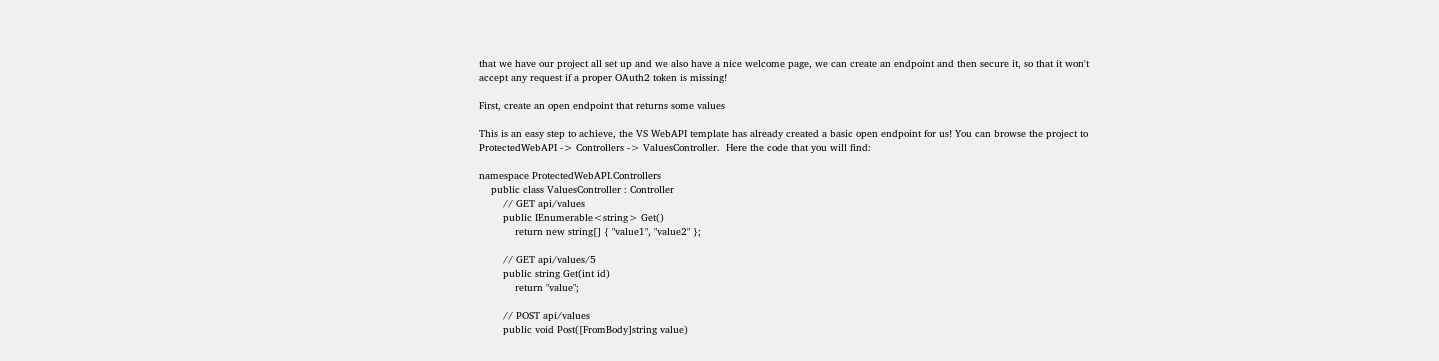that we have our project all set up and we also have a nice welcome page, we can create an endpoint and then secure it, so that it won't accept any request if a proper OAuth2 token is missing!

First, create an open endpoint that returns some values

This is an easy step to achieve, the VS WebAPI template has already created a basic open endpoint for us! You can browse the project to  ProtectedWebAPI -> Controllers -> ValuesController.  Here the code that you will find:

namespace ProtectedWebAPI.Controllers
    public class ValuesController : Controller
        // GET api/values
        public IEnumerable<string> Get()
            return new string[] { "value1", "value2" };

        // GET api/values/5
        public string Get(int id)
            return "value";

        // POST api/values
        public void Post([FromBody]string value)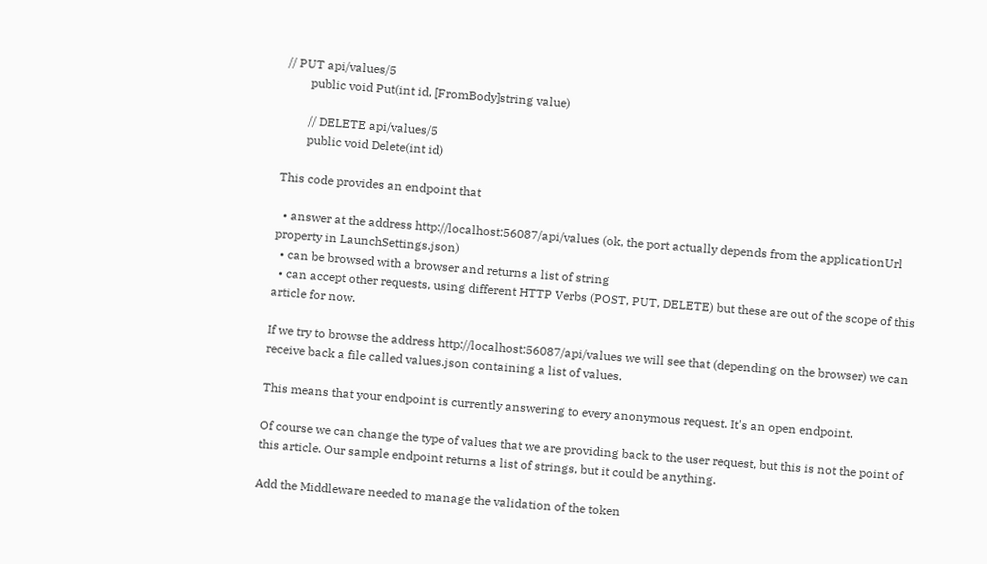// PUT api/values/5
        public void Put(int id, [FromBody]string value)

        // DELETE api/values/5
        public void Delete(int id)

This code provides an endpoint that

  • answer at the address http://localhost:56087/api/values (ok, the port actually depends from the applicationUrl property in LaunchSettings.json)
  • can be browsed with a browser and returns a list of string
  • can accept other requests, using different HTTP Verbs (POST, PUT, DELETE) but these are out of the scope of this article for now.

If we try to browse the address http://localhost:56087/api/values we will see that (depending on the browser) we can receive back a file called values.json containing a list of values.

This means that your endpoint is currently answering to every anonymous request. It's an open endpoint.

Of course we can change the type of values that we are providing back to the user request, but this is not the point of this article. Our sample endpoint returns a list of strings, but it could be anything.

Add the Middleware needed to manage the validation of the token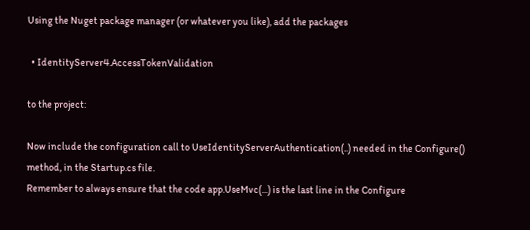Using the Nuget package manager (or whatever you like), add the packages

  • IdentityServer4.AccessTokenValidation

to the project:

Now include the configuration call to UseIdentityServerAuthentication(..) needed in the Configure() method, in the Startup.cs file.
Remember to always ensure that the code app.UseMvc(...) is the last line in the Configure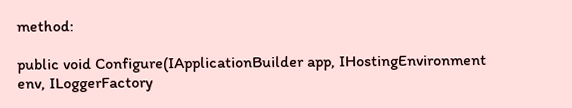method:

public void Configure(IApplicationBuilder app, IHostingEnvironment env, ILoggerFactory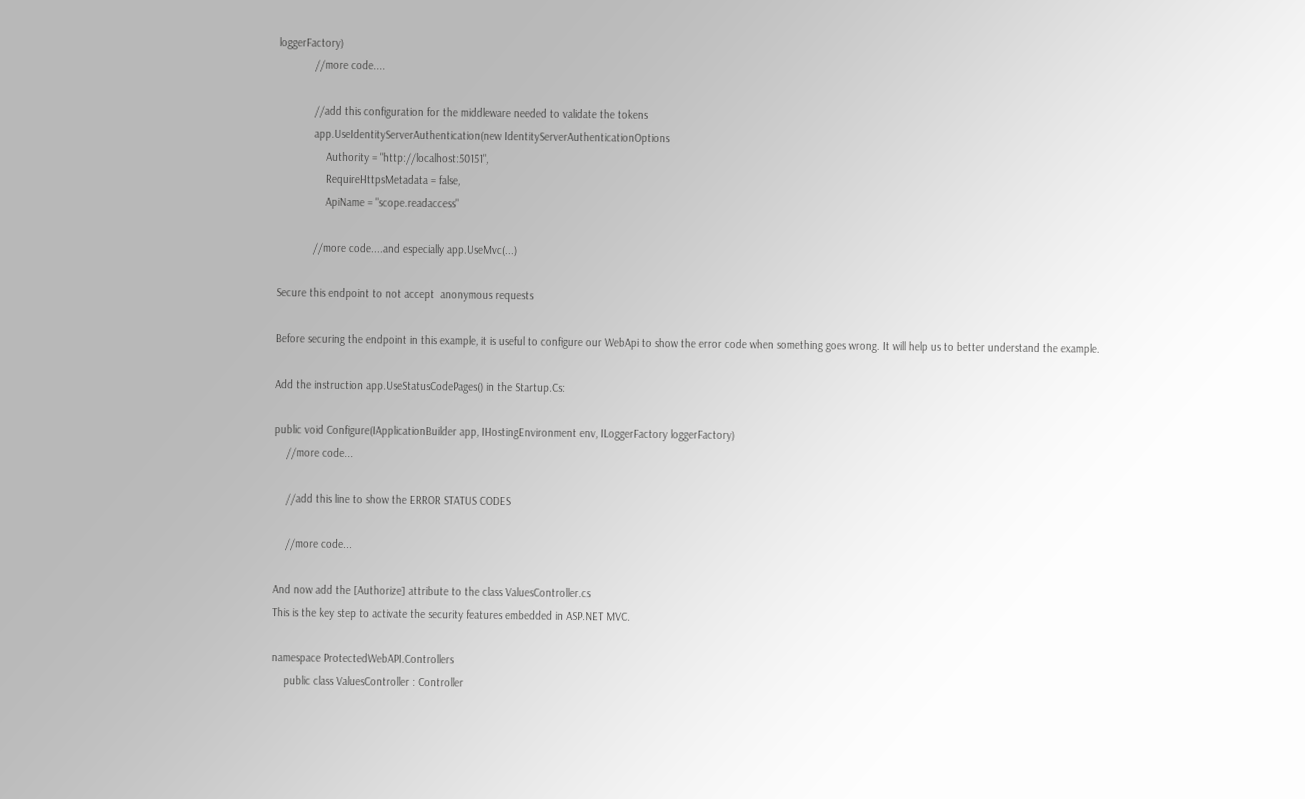loggerFactory)
            //more code....

            //add this configuration for the middleware needed to validate the tokens
            app.UseIdentityServerAuthentication(new IdentityServerAuthenticationOptions
                Authority = "http://localhost:50151",
                RequireHttpsMetadata = false,
                ApiName = "scope.readaccess"

            //more code....and especially app.UseMvc(...)

Secure this endpoint to not accept  anonymous requests

Before securing the endpoint in this example, it is useful to configure our WebApi to show the error code when something goes wrong. It will help us to better understand the example.

Add the instruction app.UseStatusCodePages() in the Startup.Cs:

public void Configure(IApplicationBuilder app, IHostingEnvironment env, ILoggerFactory loggerFactory)
    //more code...

    //add this line to show the ERROR STATUS CODES

    //more code...

And now add the [Authorize] attribute to the class ValuesController.cs
This is the key step to activate the security features embedded in ASP.NET MVC.

namespace ProtectedWebAPI.Controllers
    public class ValuesController : Controller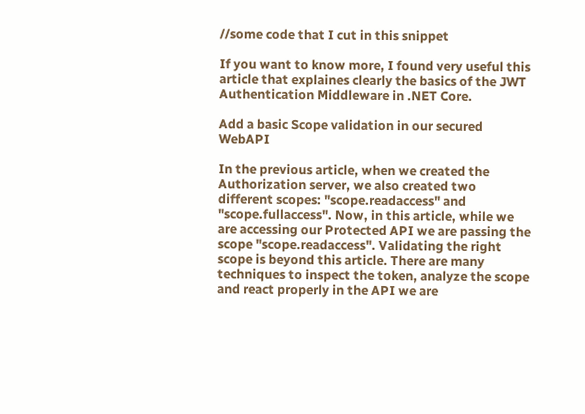//some code that I cut in this snippet

If you want to know more, I found very useful this article that explaines clearly the basics of the JWT Authentication Middleware in .NET Core.

Add a basic Scope validation in our secured WebAPI

In the previous article, when we created the Authorization server, we also created two different scopes: "scope.readaccess" and "scope.fullaccess". Now, in this article, while we are accessing our Protected API we are passing the scope "scope.readaccess". Validating the right scope is beyond this article. There are many techniques to inspect the token, analyze the scope and react properly in the API we are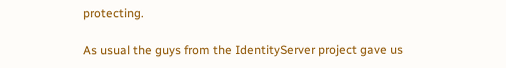protecting.

As usual the guys from the IdentityServer project gave us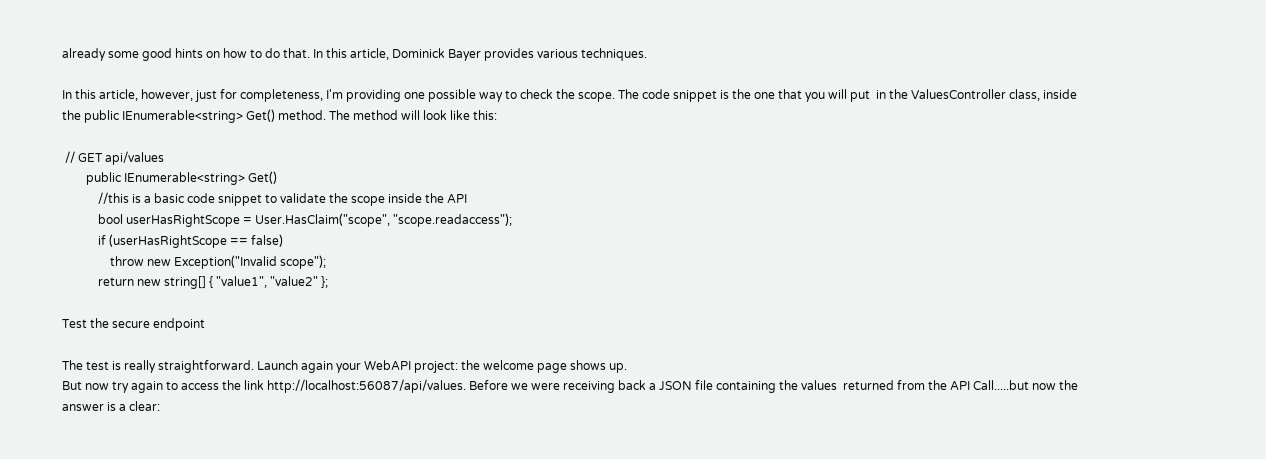already some good hints on how to do that. In this article, Dominick Bayer provides various techniques.

In this article, however, just for completeness, I'm providing one possible way to check the scope. The code snippet is the one that you will put  in the ValuesController class, inside the public IEnumerable<string> Get() method. The method will look like this:

 // GET api/values
        public IEnumerable<string> Get()
            //this is a basic code snippet to validate the scope inside the API
            bool userHasRightScope = User.HasClaim("scope", "scope.readaccess");
            if (userHasRightScope == false)
                throw new Exception("Invalid scope");
            return new string[] { "value1", "value2" };

Test the secure endpoint

The test is really straightforward. Launch again your WebAPI project: the welcome page shows up.
But now try again to access the link http://localhost:56087/api/values. Before we were receiving back a JSON file containing the values  returned from the API Call.....but now the answer is a clear: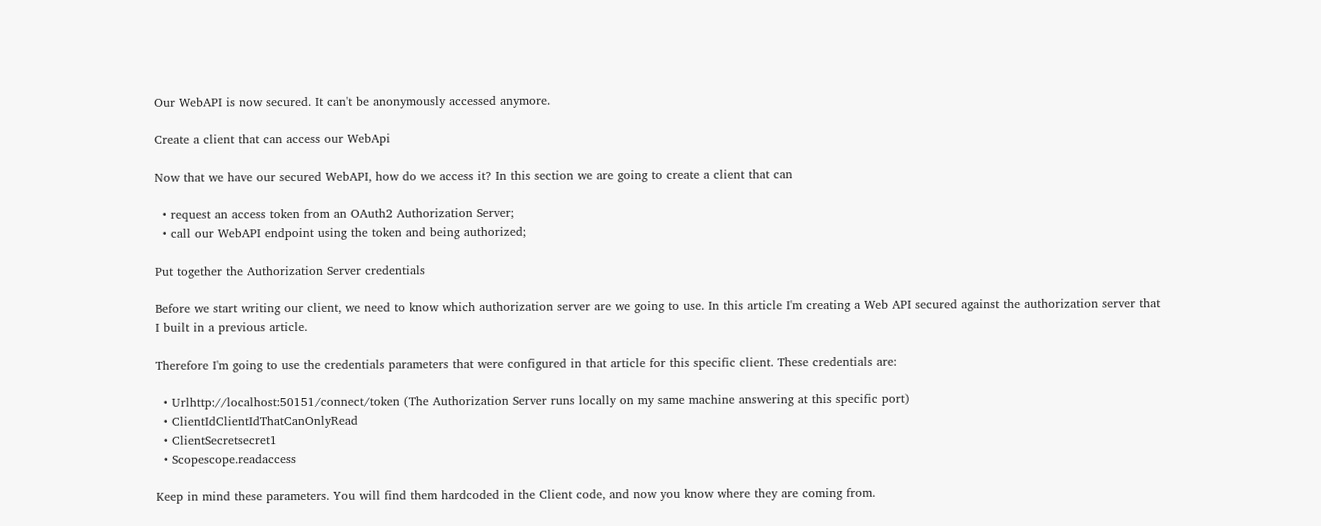Our WebAPI is now secured. It can't be anonymously accessed anymore.

Create a client that can access our WebApi

Now that we have our secured WebAPI, how do we access it? In this section we are going to create a client that can

  • request an access token from an OAuth2 Authorization Server;
  • call our WebAPI endpoint using the token and being authorized;

Put together the Authorization Server credentials

Before we start writing our client, we need to know which authorization server are we going to use. In this article I'm creating a Web API secured against the authorization server that I built in a previous article.

Therefore I'm going to use the credentials parameters that were configured in that article for this specific client. These credentials are:

  • Urlhttp://localhost:50151/connect/token (The Authorization Server runs locally on my same machine answering at this specific port)
  • ClientIdClientIdThatCanOnlyRead
  • ClientSecretsecret1
  • Scopescope.readaccess

Keep in mind these parameters. You will find them hardcoded in the Client code, and now you know where they are coming from.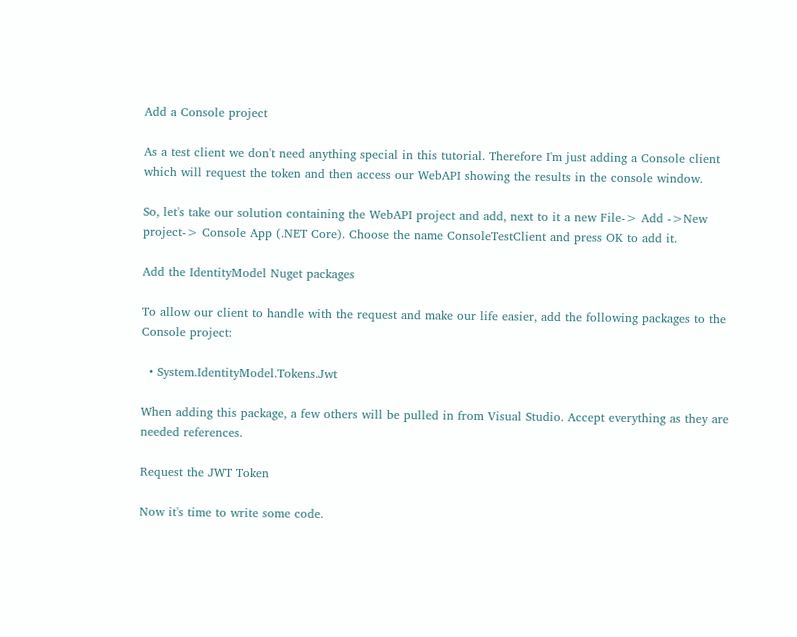Add a Console project

As a test client we don't need anything special in this tutorial. Therefore I'm just adding a Console client which will request the token and then access our WebAPI showing the results in the console window.

So, let's take our solution containing the WebAPI project and add, next to it a new File-> Add ->New project-> Console App (.NET Core). Choose the name ConsoleTestClient and press OK to add it.

Add the IdentityModel Nuget packages

To allow our client to handle with the request and make our life easier, add the following packages to the Console project:

  • System.IdentityModel.Tokens.Jwt

When adding this package, a few others will be pulled in from Visual Studio. Accept everything as they are needed references.

Request the JWT Token

Now it's time to write some code.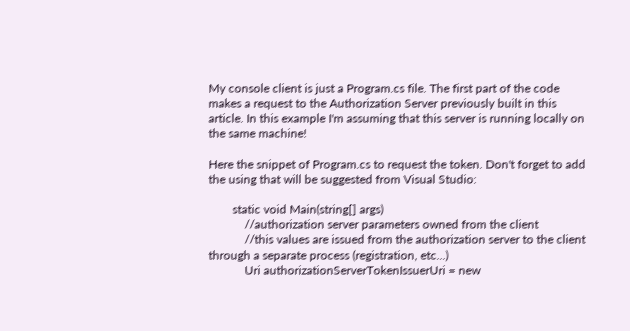My console client is just a Program.cs file. The first part of the code makes a request to the Authorization Server previously built in this article. In this example I'm assuming that this server is running locally on the same machine!

Here the snippet of Program.cs to request the token. Don't forget to add the using that will be suggested from Visual Studio:

        static void Main(string[] args)
            //authorization server parameters owned from the client
            //this values are issued from the authorization server to the client through a separate process (registration, etc...)
            Uri authorizationServerTokenIssuerUri = new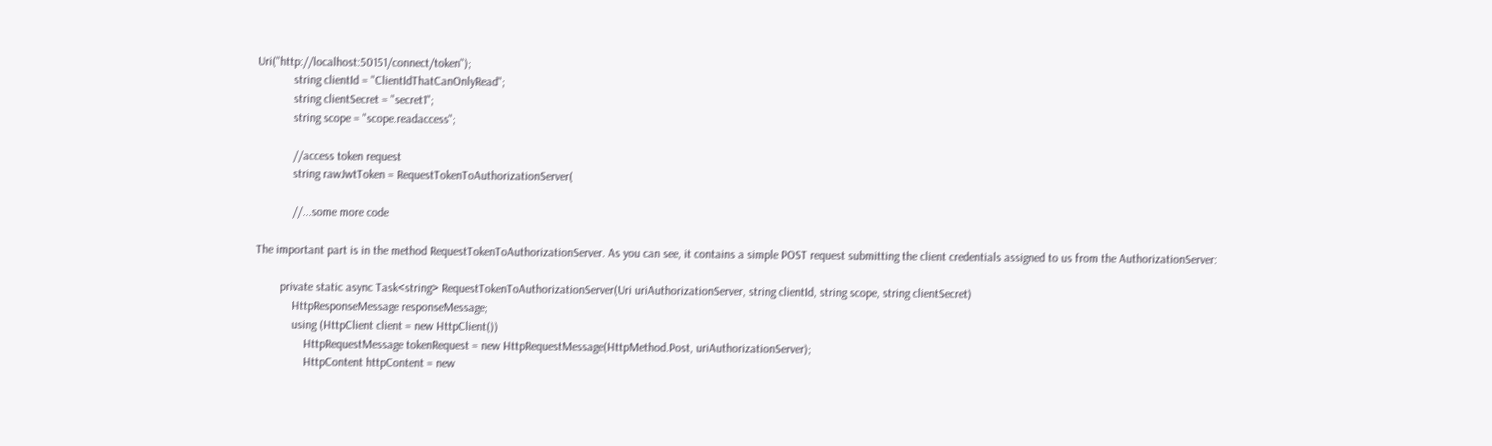Uri("http://localhost:50151/connect/token");
            string clientId = "ClientIdThatCanOnlyRead";
            string clientSecret = "secret1";
            string scope = "scope.readaccess";

            //access token request
            string rawJwtToken = RequestTokenToAuthorizationServer(

            //...some more code

The important part is in the method RequestTokenToAuthorizationServer. As you can see, it contains a simple POST request submitting the client credentials assigned to us from the AuthorizationServer:

        private static async Task<string> RequestTokenToAuthorizationServer(Uri uriAuthorizationServer, string clientId, string scope, string clientSecret)
            HttpResponseMessage responseMessage;
            using (HttpClient client = new HttpClient())
                HttpRequestMessage tokenRequest = new HttpRequestMessage(HttpMethod.Post, uriAuthorizationServer);
                HttpContent httpContent = new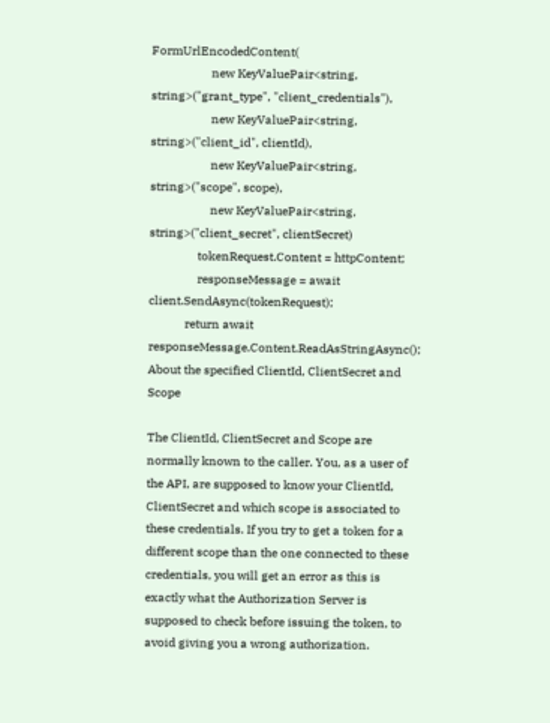FormUrlEncodedContent(
                    new KeyValuePair<string, string>("grant_type", "client_credentials"),
                    new KeyValuePair<string, string>("client_id", clientId),
                    new KeyValuePair<string, string>("scope", scope),
                    new KeyValuePair<string, string>("client_secret", clientSecret)
                tokenRequest.Content = httpContent;
                responseMessage = await client.SendAsync(tokenRequest);
            return await responseMessage.Content.ReadAsStringAsync();
About the specified ClientId, ClientSecret and Scope

The ClientId, ClientSecret and Scope are normally known to the caller. You, as a user of the API, are supposed to know your ClientId, ClientSecret and which scope is associated to these credentials. If you try to get a token for a different scope than the one connected to these credentials, you will get an error as this is exactly what the Authorization Server is supposed to check before issuing the token, to avoid giving you a wrong authorization.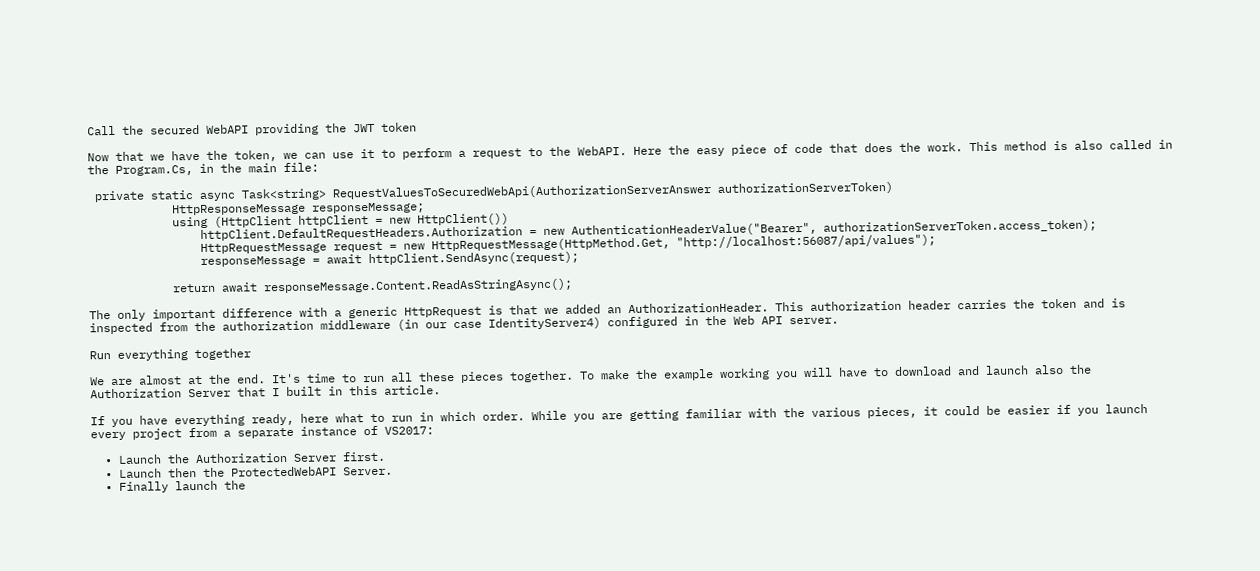Call the secured WebAPI providing the JWT token

Now that we have the token, we can use it to perform a request to the WebAPI. Here the easy piece of code that does the work. This method is also called in the Program.Cs, in the main file:

 private static async Task<string> RequestValuesToSecuredWebApi(AuthorizationServerAnswer authorizationServerToken)
            HttpResponseMessage responseMessage;
            using (HttpClient httpClient = new HttpClient())
                httpClient.DefaultRequestHeaders.Authorization = new AuthenticationHeaderValue("Bearer", authorizationServerToken.access_token);
                HttpRequestMessage request = new HttpRequestMessage(HttpMethod.Get, "http://localhost:56087/api/values");
                responseMessage = await httpClient.SendAsync(request);

            return await responseMessage.Content.ReadAsStringAsync();

The only important difference with a generic HttpRequest is that we added an AuthorizationHeader. This authorization header carries the token and is inspected from the authorization middleware (in our case IdentityServer4) configured in the Web API server.

Run everything together

We are almost at the end. It's time to run all these pieces together. To make the example working you will have to download and launch also the Authorization Server that I built in this article.

If you have everything ready, here what to run in which order. While you are getting familiar with the various pieces, it could be easier if you launch every project from a separate instance of VS2017:

  • Launch the Authorization Server first.
  • Launch then the ProtectedWebAPI Server.
  • Finally launch the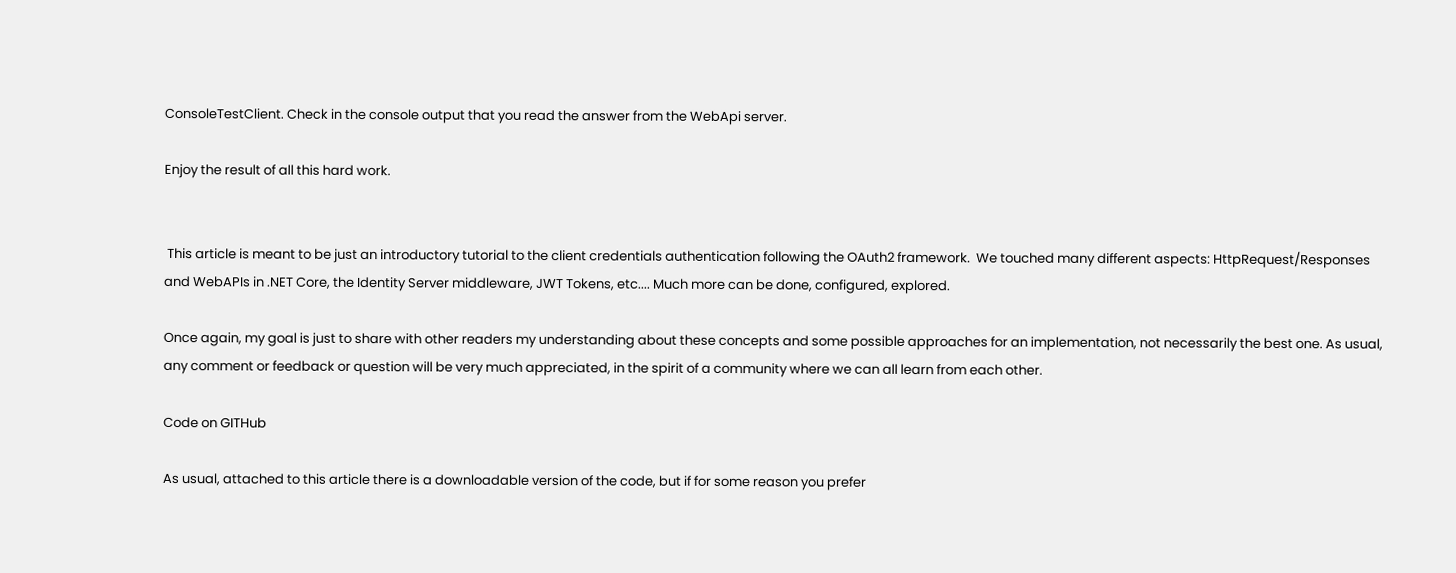ConsoleTestClient. Check in the console output that you read the answer from the WebApi server.

Enjoy the result of all this hard work.


 This article is meant to be just an introductory tutorial to the client credentials authentication following the OAuth2 framework.  We touched many different aspects: HttpRequest/Responses and WebAPIs in .NET Core, the Identity Server middleware, JWT Tokens, etc.... Much more can be done, configured, explored.

Once again, my goal is just to share with other readers my understanding about these concepts and some possible approaches for an implementation, not necessarily the best one. As usual, any comment or feedback or question will be very much appreciated, in the spirit of a community where we can all learn from each other.

Code on GITHub

As usual, attached to this article there is a downloadable version of the code, but if for some reason you prefer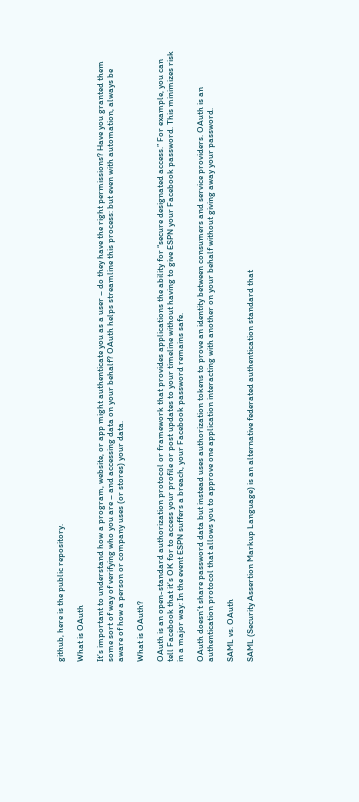github, here is the public repository.

What is OAuth

It’s important to understand how a program, website, or app might authenticate you as a user – do they have the right permissions? Have you granted them some sort of way of verifying who you are – and accessing data on your behalf? OAuth helps streamline this process: but even with automation, always be aware of how a person or company uses (or stores) your data.

What is OAuth?

OAuth is an open-standard authorization protocol or framework that provides applications the ability for “secure designated access.” For example, you can tell Facebook that it’s OK for to access your profile or post updates to your timeline without having to give ESPN your Facebook password. This minimizes risk in a major way: In the event ESPN suffers a breach, your Facebook password remains safe.

OAuth doesn’t share password data but instead uses authorization tokens to prove an identity between consumers and service providers. OAuth is an authentication protocol that allows you to approve one application interacting with another on your behalf without giving away your password.

SAML vs. OAuth

SAML (Security Assertion Markup Language) is an alternative federated authentication standard that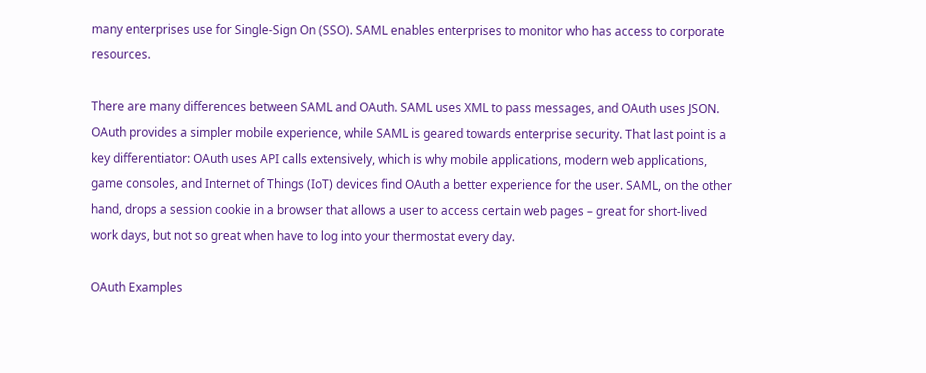many enterprises use for Single-Sign On (SSO). SAML enables enterprises to monitor who has access to corporate resources.

There are many differences between SAML and OAuth. SAML uses XML to pass messages, and OAuth uses JSON. OAuth provides a simpler mobile experience, while SAML is geared towards enterprise security. That last point is a key differentiator: OAuth uses API calls extensively, which is why mobile applications, modern web applications, game consoles, and Internet of Things (IoT) devices find OAuth a better experience for the user. SAML, on the other hand, drops a session cookie in a browser that allows a user to access certain web pages – great for short-lived work days, but not so great when have to log into your thermostat every day.

OAuth Examples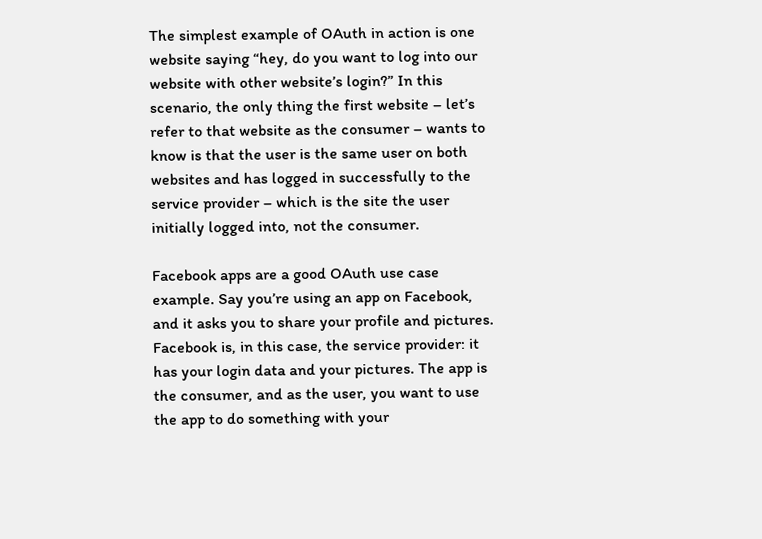The simplest example of OAuth in action is one website saying “hey, do you want to log into our website with other website’s login?” In this scenario, the only thing the first website – let’s refer to that website as the consumer – wants to know is that the user is the same user on both websites and has logged in successfully to the service provider – which is the site the user initially logged into, not the consumer.

Facebook apps are a good OAuth use case example. Say you’re using an app on Facebook, and it asks you to share your profile and pictures. Facebook is, in this case, the service provider: it has your login data and your pictures. The app is the consumer, and as the user, you want to use the app to do something with your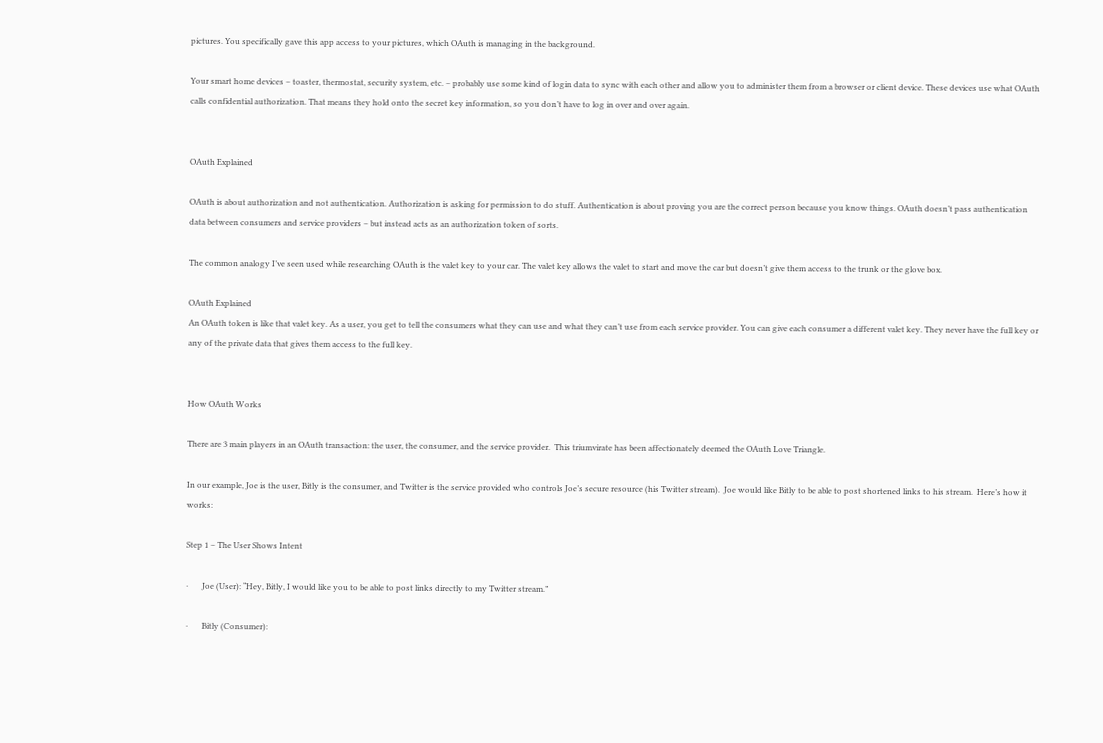pictures. You specifically gave this app access to your pictures, which OAuth is managing in the background.

Your smart home devices – toaster, thermostat, security system, etc. – probably use some kind of login data to sync with each other and allow you to administer them from a browser or client device. These devices use what OAuth calls confidential authorization. That means they hold onto the secret key information, so you don’t have to log in over and over again.


OAuth Explained

OAuth is about authorization and not authentication. Authorization is asking for permission to do stuff. Authentication is about proving you are the correct person because you know things. OAuth doesn’t pass authentication data between consumers and service providers – but instead acts as an authorization token of sorts.

The common analogy I’ve seen used while researching OAuth is the valet key to your car. The valet key allows the valet to start and move the car but doesn’t give them access to the trunk or the glove box.

OAuth Explained
An OAuth token is like that valet key. As a user, you get to tell the consumers what they can use and what they can’t use from each service provider. You can give each consumer a different valet key. They never have the full key or any of the private data that gives them access to the full key.


How OAuth Works

There are 3 main players in an OAuth transaction: the user, the consumer, and the service provider.  This triumvirate has been affectionately deemed the OAuth Love Triangle.

In our example, Joe is the user, Bitly is the consumer, and Twitter is the service provided who controls Joe’s secure resource (his Twitter stream).  Joe would like Bitly to be able to post shortened links to his stream.  Here’s how it works:

Step 1 – The User Shows Intent

·       Joe (User): “Hey, Bitly, I would like you to be able to post links directly to my Twitter stream.”

·       Bitly (Consumer):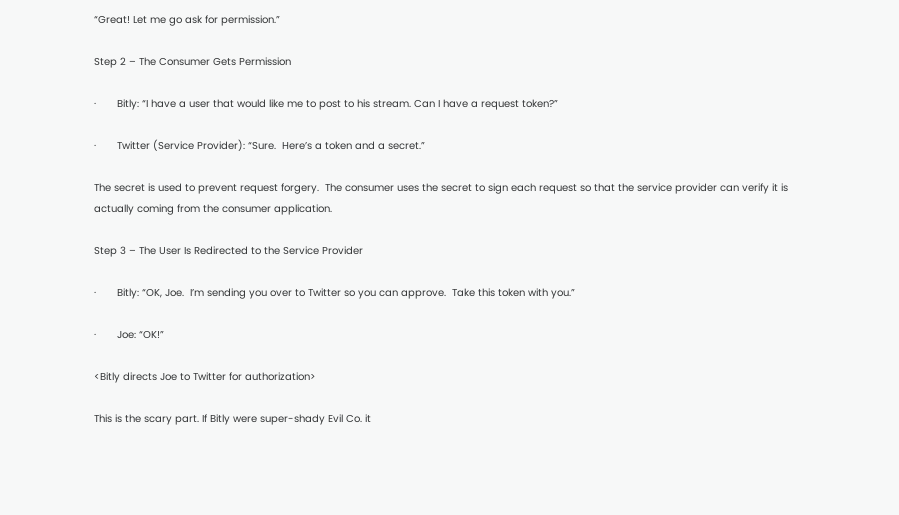“Great! Let me go ask for permission.”

Step 2 – The Consumer Gets Permission

·       Bitly: “I have a user that would like me to post to his stream. Can I have a request token?”

·       Twitter (Service Provider): “Sure.  Here’s a token and a secret.”

The secret is used to prevent request forgery.  The consumer uses the secret to sign each request so that the service provider can verify it is actually coming from the consumer application.

Step 3 – The User Is Redirected to the Service Provider

·       Bitly: “OK, Joe.  I’m sending you over to Twitter so you can approve.  Take this token with you.”

·       Joe: “OK!”

<Bitly directs Joe to Twitter for authorization>

This is the scary part. If Bitly were super-shady Evil Co. it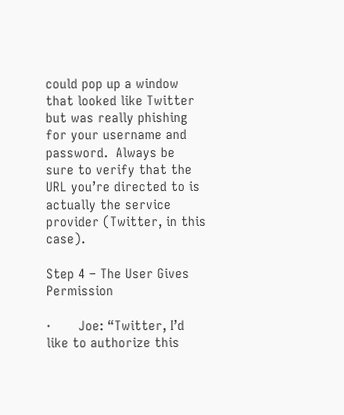could pop up a window that looked like Twitter but was really phishing for your username and password.  Always be sure to verify that the URL you’re directed to is actually the service provider (Twitter, in this case).

Step 4 – The User Gives Permission

·       Joe: “Twitter, I’d like to authorize this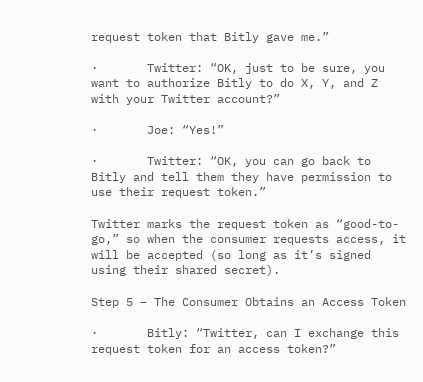request token that Bitly gave me.”

·       Twitter: “OK, just to be sure, you want to authorize Bitly to do X, Y, and Z with your Twitter account?”

·       Joe: “Yes!”

·       Twitter: “OK, you can go back to Bitly and tell them they have permission to use their request token.”

Twitter marks the request token as “good-to-go,” so when the consumer requests access, it will be accepted (so long as it’s signed using their shared secret).

Step 5 – The Consumer Obtains an Access Token

·       Bitly: “Twitter, can I exchange this request token for an access token?”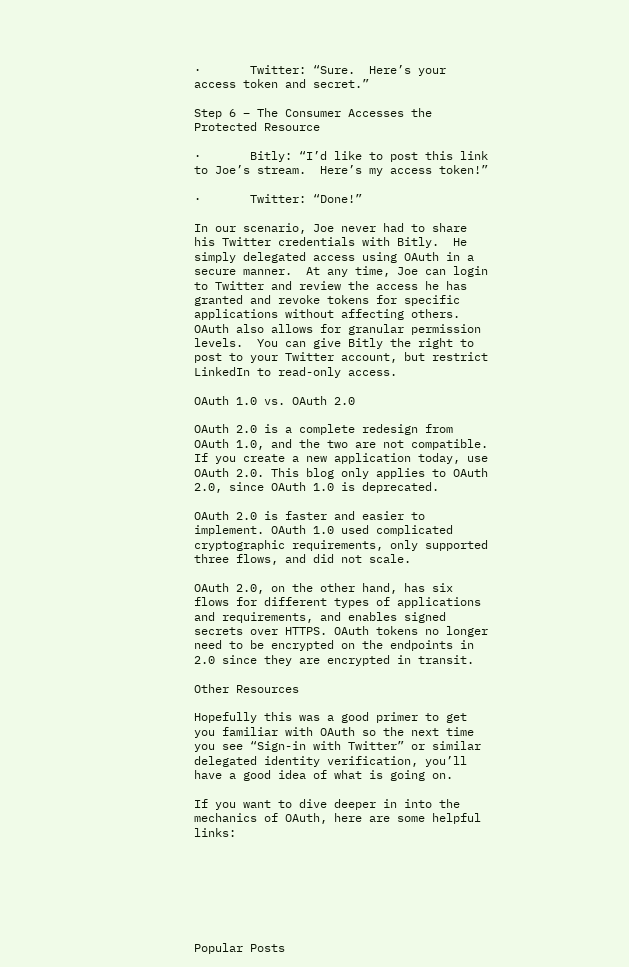·       Twitter: “Sure.  Here’s your access token and secret.”

Step 6 – The Consumer Accesses the Protected Resource

·       Bitly: “I’d like to post this link to Joe’s stream.  Here’s my access token!”

·       Twitter: “Done!”

In our scenario, Joe never had to share his Twitter credentials with Bitly.  He simply delegated access using OAuth in a secure manner.  At any time, Joe can login to Twitter and review the access he has granted and revoke tokens for specific applications without affecting others.  OAuth also allows for granular permission levels.  You can give Bitly the right to post to your Twitter account, but restrict LinkedIn to read-only access.

OAuth 1.0 vs. OAuth 2.0

OAuth 2.0 is a complete redesign from OAuth 1.0, and the two are not compatible. If you create a new application today, use OAuth 2.0. This blog only applies to OAuth 2.0, since OAuth 1.0 is deprecated.

OAuth 2.0 is faster and easier to implement. OAuth 1.0 used complicated cryptographic requirements, only supported three flows, and did not scale.

OAuth 2.0, on the other hand, has six flows for different types of applications and requirements, and enables signed secrets over HTTPS. OAuth tokens no longer need to be encrypted on the endpoints in 2.0 since they are encrypted in transit.

Other Resources

Hopefully this was a good primer to get you familiar with OAuth so the next time you see “Sign-in with Twitter” or similar delegated identity verification, you’ll have a good idea of what is going on.

If you want to dive deeper in into the mechanics of OAuth, here are some helpful links:







Popular Posts